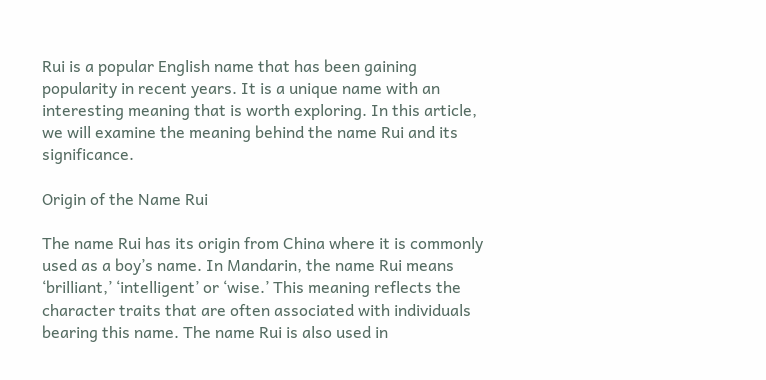Rui is a popular English name that has been gaining popularity in recent years. It is a unique name with an interesting meaning that is worth exploring. In this article, we will examine the meaning behind the name Rui and its significance.

Origin of the Name Rui

The name Rui has its origin from China where it is commonly used as a boy’s name. In Mandarin, the name Rui means ‘brilliant,’ ‘intelligent’ or ‘wise.’ This meaning reflects the character traits that are often associated with individuals bearing this name. The name Rui is also used in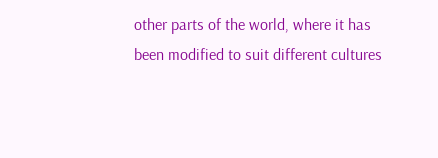other parts of the world, where it has been modified to suit different cultures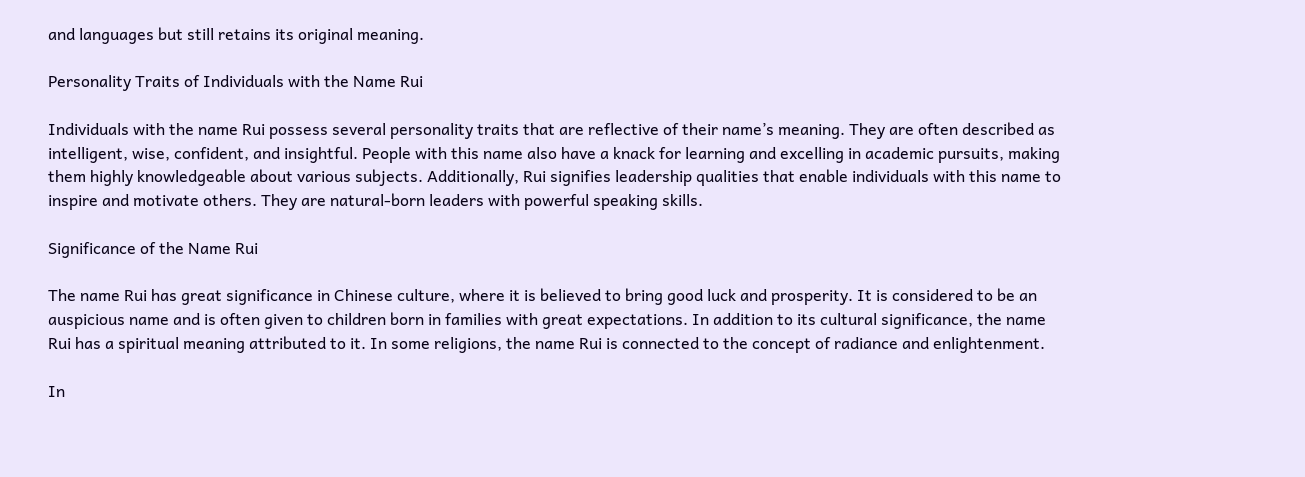and languages but still retains its original meaning.

Personality Traits of Individuals with the Name Rui

Individuals with the name Rui possess several personality traits that are reflective of their name’s meaning. They are often described as intelligent, wise, confident, and insightful. People with this name also have a knack for learning and excelling in academic pursuits, making them highly knowledgeable about various subjects. Additionally, Rui signifies leadership qualities that enable individuals with this name to inspire and motivate others. They are natural-born leaders with powerful speaking skills.

Significance of the Name Rui

The name Rui has great significance in Chinese culture, where it is believed to bring good luck and prosperity. It is considered to be an auspicious name and is often given to children born in families with great expectations. In addition to its cultural significance, the name Rui has a spiritual meaning attributed to it. In some religions, the name Rui is connected to the concept of radiance and enlightenment.

In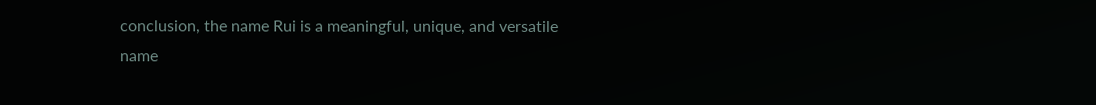conclusion, the name Rui is a meaningful, unique, and versatile name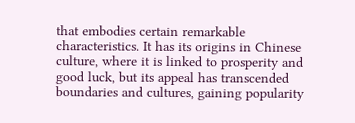that embodies certain remarkable characteristics. It has its origins in Chinese culture, where it is linked to prosperity and good luck, but its appeal has transcended boundaries and cultures, gaining popularity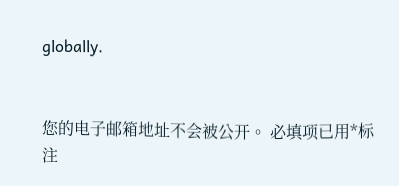globally.


您的电子邮箱地址不会被公开。 必填项已用*标注